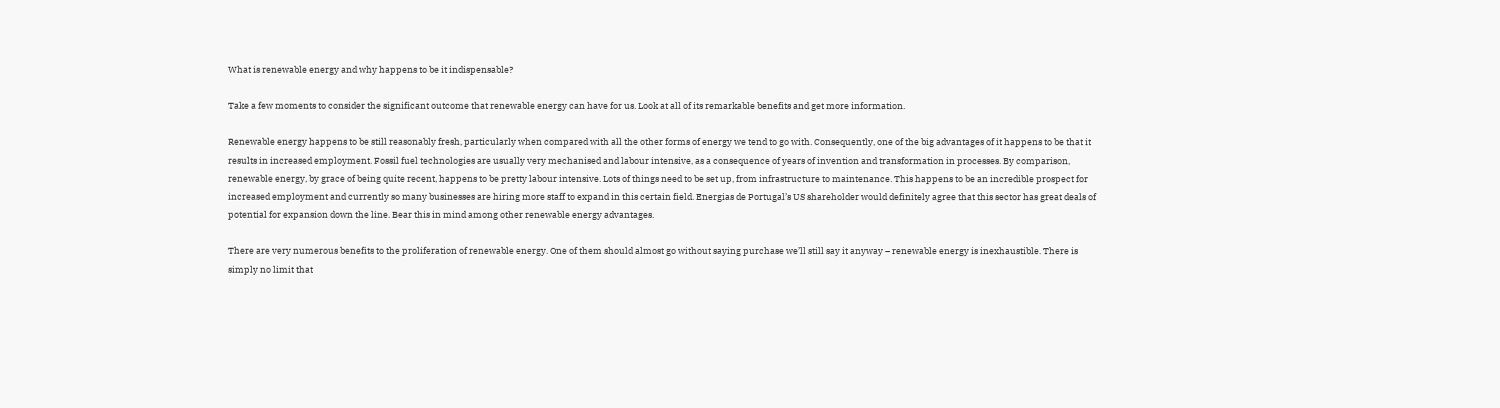What is renewable energy and why happens to be it indispensable?

Take a few moments to consider the significant outcome that renewable energy can have for us. Look at all of its remarkable benefits and get more information.

Renewable energy happens to be still reasonably fresh, particularly when compared with all the other forms of energy we tend to go with. Consequently, one of the big advantages of it happens to be that it results in increased employment. Fossil fuel technologies are usually very mechanised and labour intensive, as a consequence of years of invention and transformation in processes. By comparison, renewable energy, by grace of being quite recent, happens to be pretty labour intensive. Lots of things need to be set up, from infrastructure to maintenance. This happens to be an incredible prospect for increased employment and currently so many businesses are hiring more staff to expand in this certain field. Energias de Portugal’s US shareholder would definitely agree that this sector has great deals of potential for expansion down the line. Bear this in mind among other renewable energy advantages.

There are very numerous benefits to the proliferation of renewable energy. One of them should almost go without saying purchase we’ll still say it anyway – renewable energy is inexhaustible. There is simply no limit that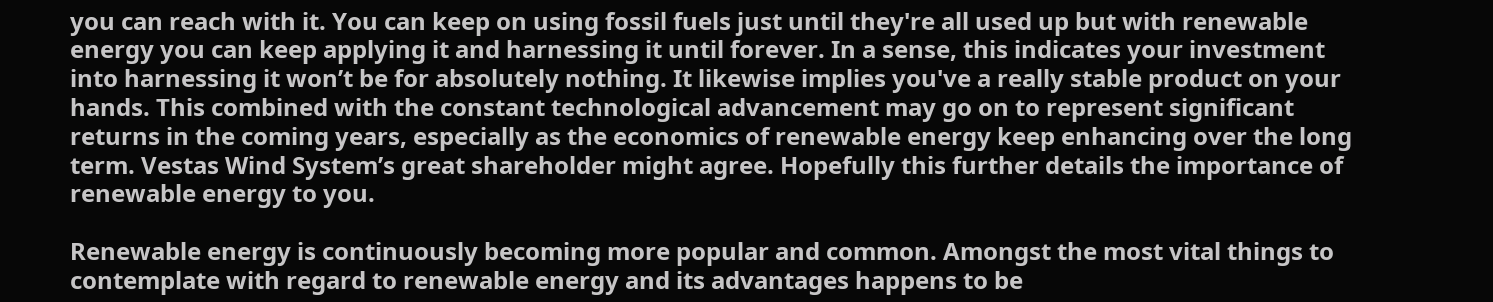you can reach with it. You can keep on using fossil fuels just until they're all used up but with renewable energy you can keep applying it and harnessing it until forever. In a sense, this indicates your investment into harnessing it won’t be for absolutely nothing. It likewise implies you've a really stable product on your hands. This combined with the constant technological advancement may go on to represent significant returns in the coming years, especially as the economics of renewable energy keep enhancing over the long term. Vestas Wind System’s great shareholder might agree. Hopefully this further details the importance of renewable energy to you.

Renewable energy is continuously becoming more popular and common. Amongst the most vital things to contemplate with regard to renewable energy and its advantages happens to be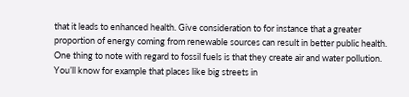that it leads to enhanced health. Give consideration to for instance that a greater proportion of energy coming from renewable sources can result in better public health. One thing to note with regard to fossil fuels is that they create air and water pollution. You’ll know for example that places like big streets in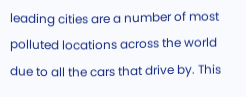leading cities are a number of most polluted locations across the world due to all the cars that drive by. This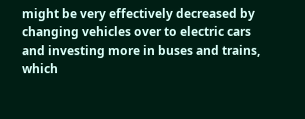might be very effectively decreased by changing vehicles over to electric cars and investing more in buses and trains, which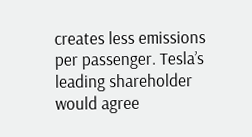creates less emissions per passenger. Tesla’s leading shareholder would agree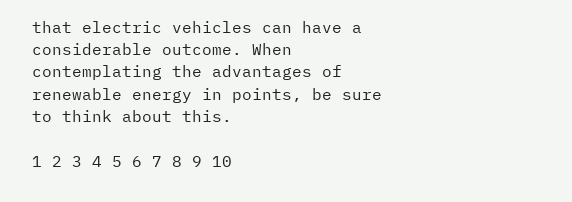that electric vehicles can have a considerable outcome. When contemplating the advantages of renewable energy in points, be sure to think about this.

1 2 3 4 5 6 7 8 9 10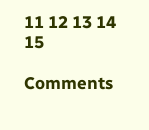11 12 13 14 15

Comments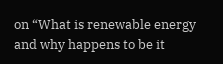on “What is renewable energy and why happens to be it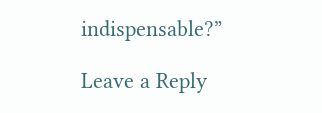indispensable?”

Leave a Reply